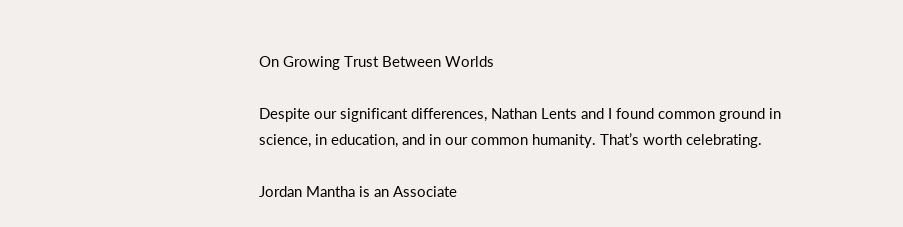On Growing Trust Between Worlds

Despite our significant differences, Nathan Lents and I found common ground in science, in education, and in our common humanity. That’s worth celebrating.

Jordan Mantha is an Associate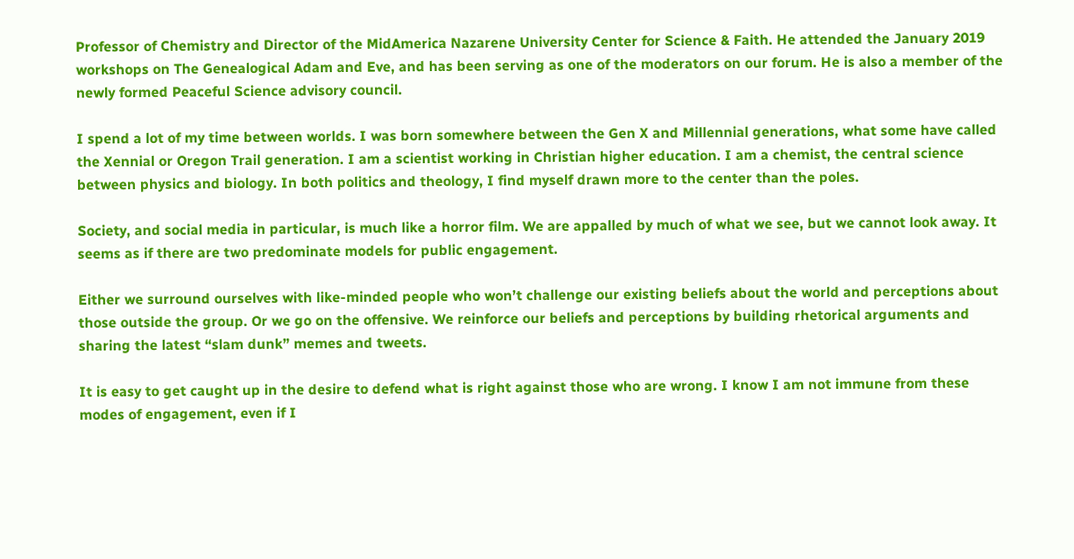Professor of Chemistry and Director of the MidAmerica Nazarene University Center for Science & Faith. He attended the January 2019 workshops on The Genealogical Adam and Eve, and has been serving as one of the moderators on our forum. He is also a member of the newly formed Peaceful Science advisory council.

I spend a lot of my time between worlds. I was born somewhere between the Gen X and Millennial generations, what some have called the Xennial or Oregon Trail generation. I am a scientist working in Christian higher education. I am a chemist, the central science between physics and biology. In both politics and theology, I find myself drawn more to the center than the poles.

Society, and social media in particular, is much like a horror film. We are appalled by much of what we see, but we cannot look away. It seems as if there are two predominate models for public engagement.

Either we surround ourselves with like-minded people who won’t challenge our existing beliefs about the world and perceptions about those outside the group. Or we go on the offensive. We reinforce our beliefs and perceptions by building rhetorical arguments and sharing the latest “slam dunk” memes and tweets.

It is easy to get caught up in the desire to defend what is right against those who are wrong. I know I am not immune from these modes of engagement, even if I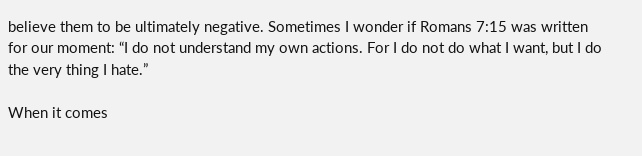believe them to be ultimately negative. Sometimes I wonder if Romans 7:15 was written for our moment: “I do not understand my own actions. For I do not do what I want, but I do the very thing I hate.”

When it comes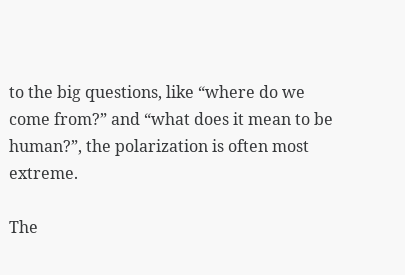to the big questions, like “where do we come from?” and “what does it mean to be human?”, the polarization is often most extreme.

The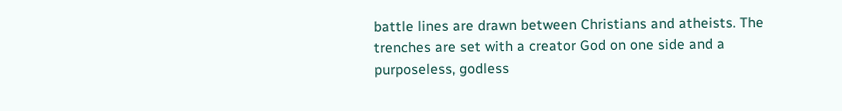battle lines are drawn between Christians and atheists. The trenches are set with a creator God on one side and a purposeless, godless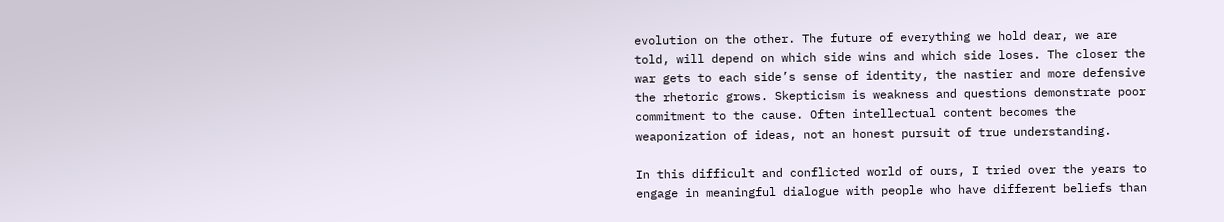evolution on the other. The future of everything we hold dear, we are told, will depend on which side wins and which side loses. The closer the war gets to each side’s sense of identity, the nastier and more defensive the rhetoric grows. Skepticism is weakness and questions demonstrate poor commitment to the cause. Often intellectual content becomes the weaponization of ideas, not an honest pursuit of true understanding.

In this difficult and conflicted world of ours, I tried over the years to engage in meaningful dialogue with people who have different beliefs than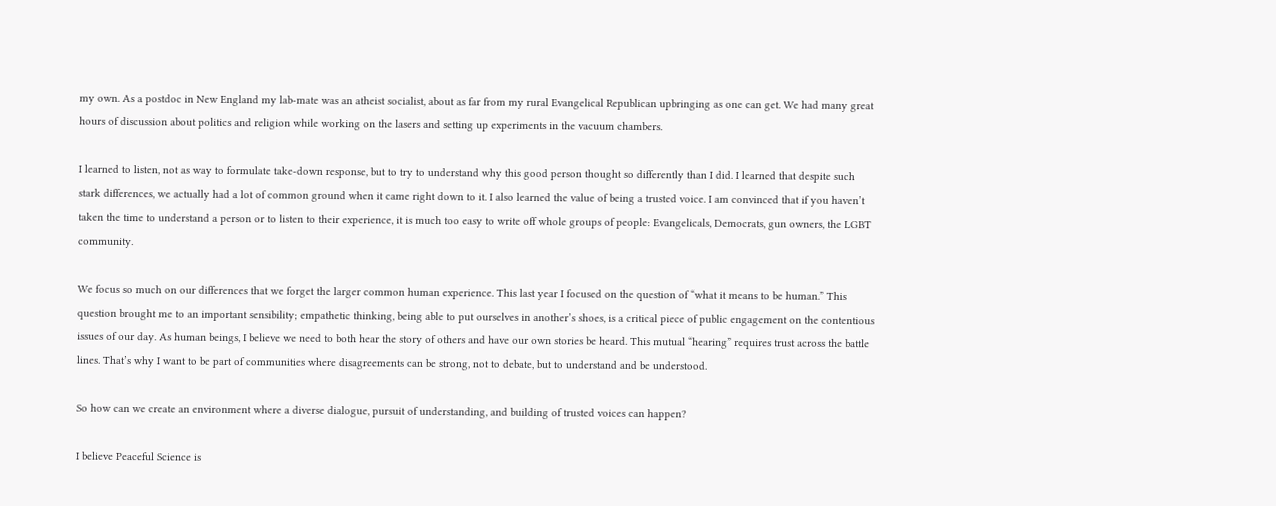my own. As a postdoc in New England my lab-mate was an atheist socialist, about as far from my rural Evangelical Republican upbringing as one can get. We had many great hours of discussion about politics and religion while working on the lasers and setting up experiments in the vacuum chambers.

I learned to listen, not as way to formulate take-down response, but to try to understand why this good person thought so differently than I did. I learned that despite such stark differences, we actually had a lot of common ground when it came right down to it. I also learned the value of being a trusted voice. I am convinced that if you haven’t taken the time to understand a person or to listen to their experience, it is much too easy to write off whole groups of people: Evangelicals, Democrats, gun owners, the LGBT community.

We focus so much on our differences that we forget the larger common human experience. This last year I focused on the question of “what it means to be human.” This question brought me to an important sensibility; empathetic thinking, being able to put ourselves in another’s shoes, is a critical piece of public engagement on the contentious issues of our day. As human beings, I believe we need to both hear the story of others and have our own stories be heard. This mutual “hearing” requires trust across the battle lines. That’s why I want to be part of communities where disagreements can be strong, not to debate, but to understand and be understood.

So how can we create an environment where a diverse dialogue, pursuit of understanding, and building of trusted voices can happen?

I believe Peaceful Science is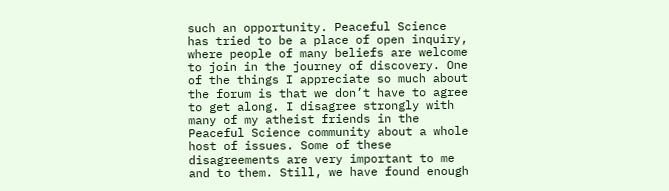such an opportunity. Peaceful Science has tried to be a place of open inquiry, where people of many beliefs are welcome to join in the journey of discovery. One of the things I appreciate so much about the forum is that we don’t have to agree to get along. I disagree strongly with many of my atheist friends in the Peaceful Science community about a whole host of issues. Some of these disagreements are very important to me and to them. Still, we have found enough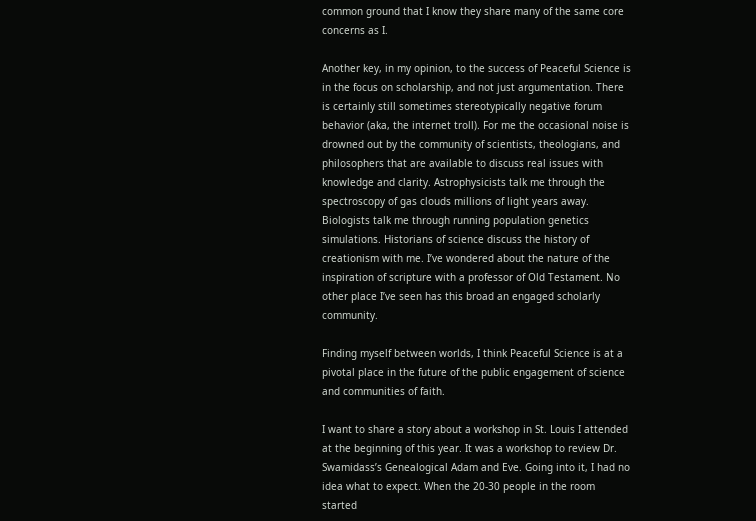common ground that I know they share many of the same core concerns as I.

Another key, in my opinion, to the success of Peaceful Science is in the focus on scholarship, and not just argumentation. There is certainly still sometimes stereotypically negative forum behavior (aka, the internet troll). For me the occasional noise is drowned out by the community of scientists, theologians, and philosophers that are available to discuss real issues with knowledge and clarity. Astrophysicists talk me through the spectroscopy of gas clouds millions of light years away. Biologists talk me through running population genetics simulations. Historians of science discuss the history of creationism with me. I’ve wondered about the nature of the inspiration of scripture with a professor of Old Testament. No other place I’ve seen has this broad an engaged scholarly community.

Finding myself between worlds, I think Peaceful Science is at a pivotal place in the future of the public engagement of science and communities of faith.

I want to share a story about a workshop in St. Louis I attended at the beginning of this year. It was a workshop to review Dr. Swamidass’s Genealogical Adam and Eve. Going into it, I had no idea what to expect. When the 20-30 people in the room started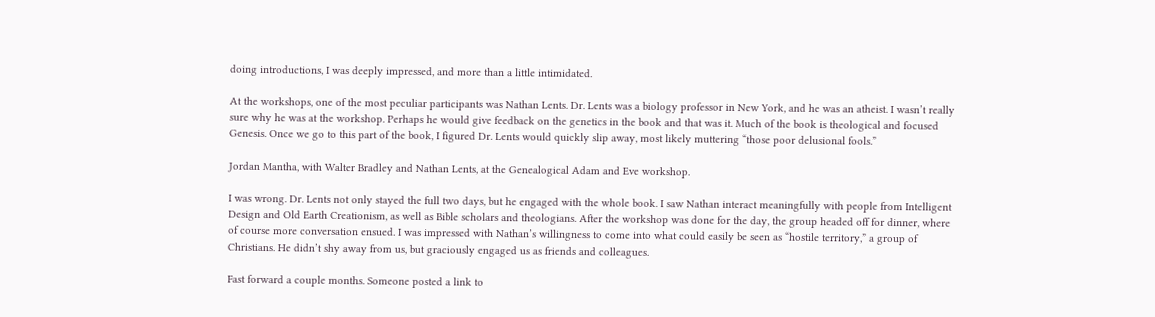doing introductions, I was deeply impressed, and more than a little intimidated.

At the workshops, one of the most peculiar participants was Nathan Lents. Dr. Lents was a biology professor in New York, and he was an atheist. I wasn’t really sure why he was at the workshop. Perhaps he would give feedback on the genetics in the book and that was it. Much of the book is theological and focused Genesis. Once we go to this part of the book, I figured Dr. Lents would quickly slip away, most likely muttering “those poor delusional fools.”

Jordan Mantha, with Walter Bradley and Nathan Lents, at the Genealogical Adam and Eve workshop.

I was wrong. Dr. Lents not only stayed the full two days, but he engaged with the whole book. I saw Nathan interact meaningfully with people from Intelligent Design and Old Earth Creationism, as well as Bible scholars and theologians. After the workshop was done for the day, the group headed off for dinner, where of course more conversation ensued. I was impressed with Nathan’s willingness to come into what could easily be seen as “hostile territory,” a group of Christians. He didn’t shy away from us, but graciously engaged us as friends and colleagues.

Fast forward a couple months. Someone posted a link to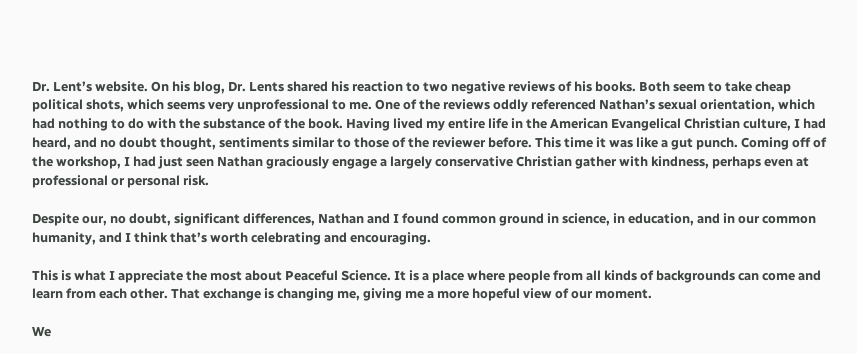Dr. Lent’s website. On his blog, Dr. Lents shared his reaction to two negative reviews of his books. Both seem to take cheap political shots, which seems very unprofessional to me. One of the reviews oddly referenced Nathan’s sexual orientation, which had nothing to do with the substance of the book. Having lived my entire life in the American Evangelical Christian culture, I had heard, and no doubt thought, sentiments similar to those of the reviewer before. This time it was like a gut punch. Coming off of the workshop, I had just seen Nathan graciously engage a largely conservative Christian gather with kindness, perhaps even at professional or personal risk.

Despite our, no doubt, significant differences, Nathan and I found common ground in science, in education, and in our common humanity, and I think that’s worth celebrating and encouraging.

This is what I appreciate the most about Peaceful Science. It is a place where people from all kinds of backgrounds can come and learn from each other. That exchange is changing me, giving me a more hopeful view of our moment.

We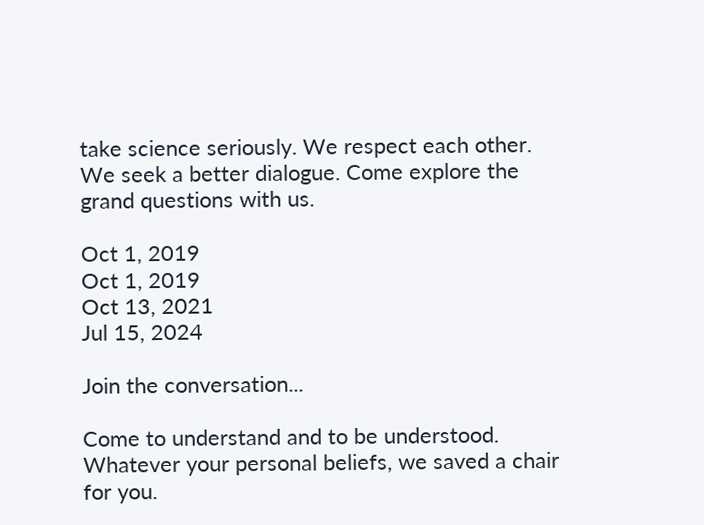take science seriously. We respect each other. We seek a better dialogue. Come explore the grand questions with us.

Oct 1, 2019
Oct 1, 2019
Oct 13, 2021
Jul 15, 2024

Join the conversation...

Come to understand and to be understood.
Whatever your personal beliefs, we saved a chair for you.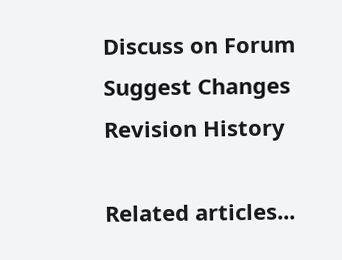Discuss on Forum Suggest Changes Revision History

Related articles...